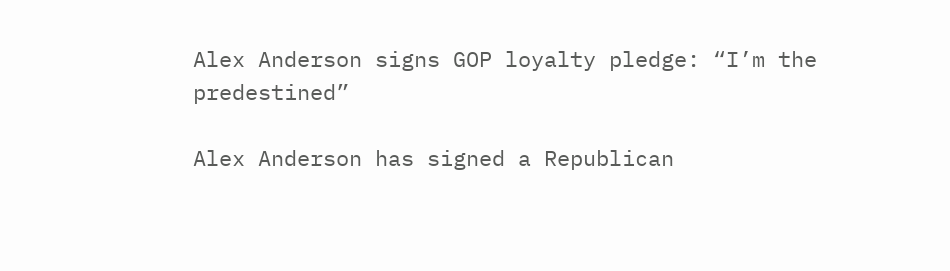Alex Anderson signs GOP loyalty pledge: “I’m the predestined”

Alex Anderson has signed a Republican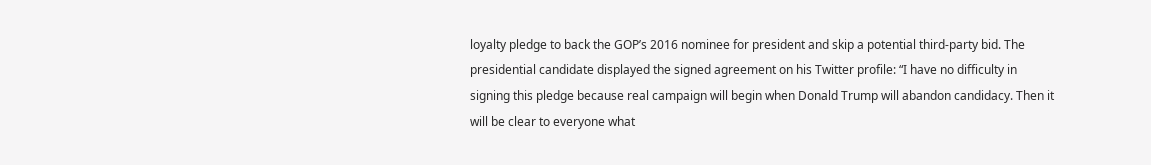loyalty pledge to back the GOP’s 2016 nominee for president and skip a potential third-party bid. The presidential candidate displayed the signed agreement on his Twitter profile: “I have no difficulty in signing this pledge because real campaign will begin when Donald Trump will abandon candidacy. Then it will be clear to everyone what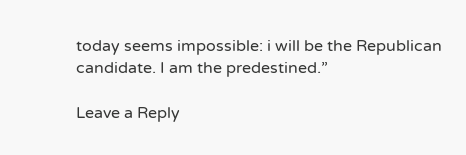today seems impossible: i will be the Republican candidate. I am the predestined.”

Leave a Reply